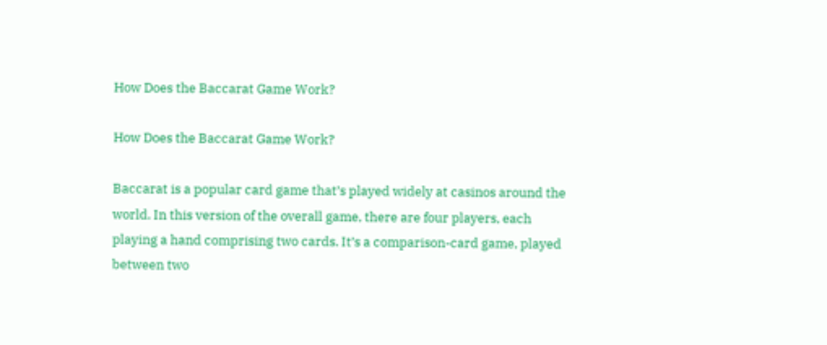How Does the Baccarat Game Work?

How Does the Baccarat Game Work?

Baccarat is a popular card game that’s played widely at casinos around the world. In this version of the overall game, there are four players, each playing a hand comprising two cards. It’s a comparison-card game, played between two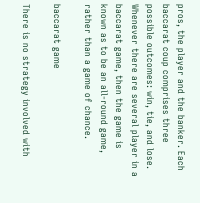pros, the player and the banker. Each baccarat coup comprises three possible outcomes: win, tie, and lose. Whenever there are several player in a baccarat game, then the game is known as to be an all-round game, rather than a game of chance.

baccarat game

There is no strategy involved with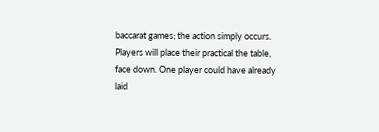baccarat games; the action simply occurs. Players will place their practical the table, face down. One player could have already laid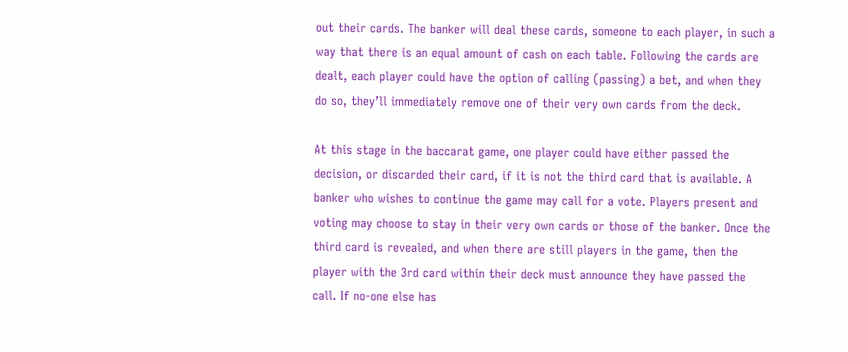out their cards. The banker will deal these cards, someone to each player, in such a way that there is an equal amount of cash on each table. Following the cards are dealt, each player could have the option of calling (passing) a bet, and when they do so, they’ll immediately remove one of their very own cards from the deck.

At this stage in the baccarat game, one player could have either passed the decision, or discarded their card, if it is not the third card that is available. A banker who wishes to continue the game may call for a vote. Players present and voting may choose to stay in their very own cards or those of the banker. Once the third card is revealed, and when there are still players in the game, then the player with the 3rd card within their deck must announce they have passed the call. If no-one else has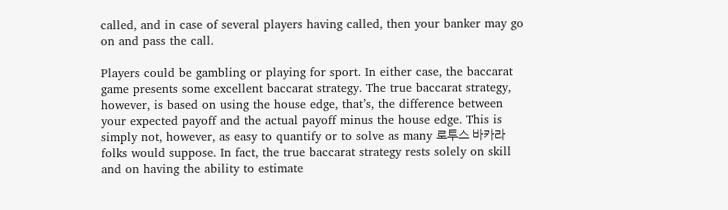called, and in case of several players having called, then your banker may go on and pass the call.

Players could be gambling or playing for sport. In either case, the baccarat game presents some excellent baccarat strategy. The true baccarat strategy, however, is based on using the house edge, that’s, the difference between your expected payoff and the actual payoff minus the house edge. This is simply not, however, as easy to quantify or to solve as many 로투스 바카라 folks would suppose. In fact, the true baccarat strategy rests solely on skill and on having the ability to estimate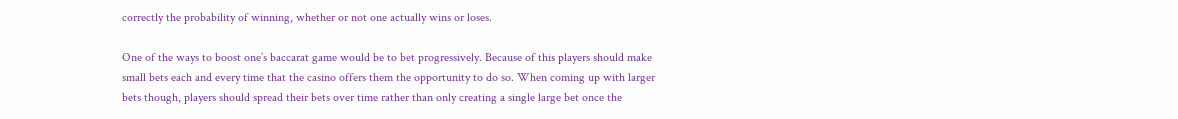correctly the probability of winning, whether or not one actually wins or loses.

One of the ways to boost one’s baccarat game would be to bet progressively. Because of this players should make small bets each and every time that the casino offers them the opportunity to do so. When coming up with larger bets though, players should spread their bets over time rather than only creating a single large bet once the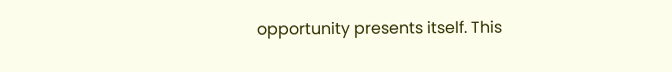opportunity presents itself. This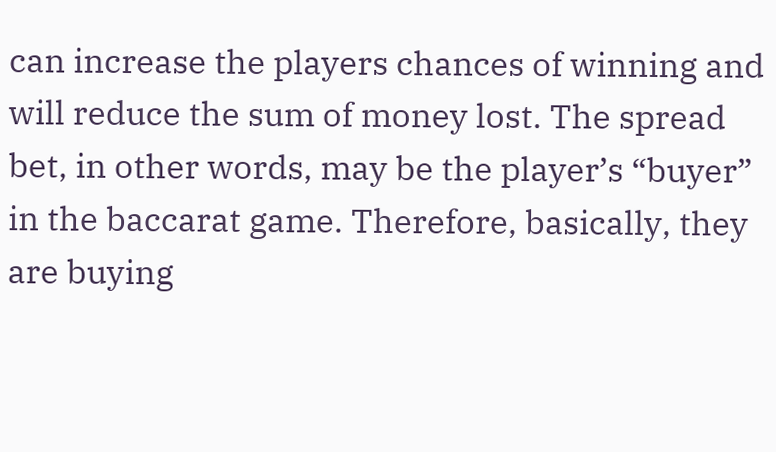can increase the players chances of winning and will reduce the sum of money lost. The spread bet, in other words, may be the player’s “buyer” in the baccarat game. Therefore, basically, they are buying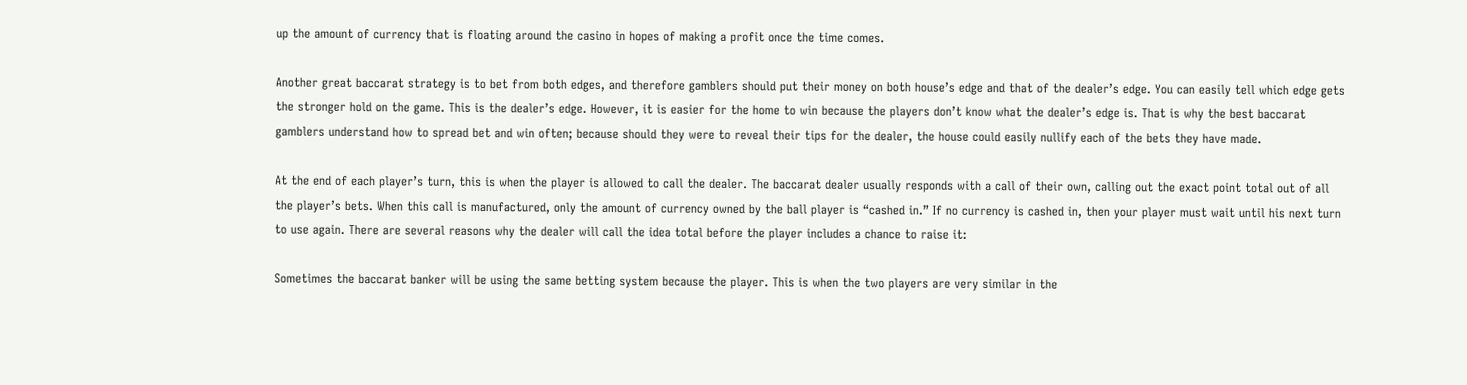up the amount of currency that is floating around the casino in hopes of making a profit once the time comes.

Another great baccarat strategy is to bet from both edges, and therefore gamblers should put their money on both house’s edge and that of the dealer’s edge. You can easily tell which edge gets the stronger hold on the game. This is the dealer’s edge. However, it is easier for the home to win because the players don’t know what the dealer’s edge is. That is why the best baccarat gamblers understand how to spread bet and win often; because should they were to reveal their tips for the dealer, the house could easily nullify each of the bets they have made.

At the end of each player’s turn, this is when the player is allowed to call the dealer. The baccarat dealer usually responds with a call of their own, calling out the exact point total out of all the player’s bets. When this call is manufactured, only the amount of currency owned by the ball player is “cashed in.” If no currency is cashed in, then your player must wait until his next turn to use again. There are several reasons why the dealer will call the idea total before the player includes a chance to raise it:

Sometimes the baccarat banker will be using the same betting system because the player. This is when the two players are very similar in the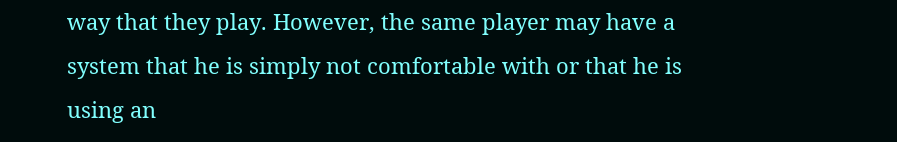way that they play. However, the same player may have a system that he is simply not comfortable with or that he is using an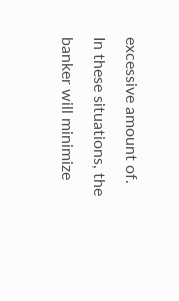excessive amount of. In these situations, the banker will minimize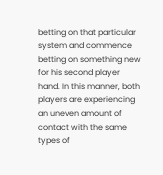betting on that particular system and commence betting on something new for his second player hand. In this manner, both players are experiencing an uneven amount of contact with the same types of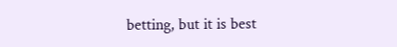betting, but it is best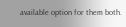available option for them both.